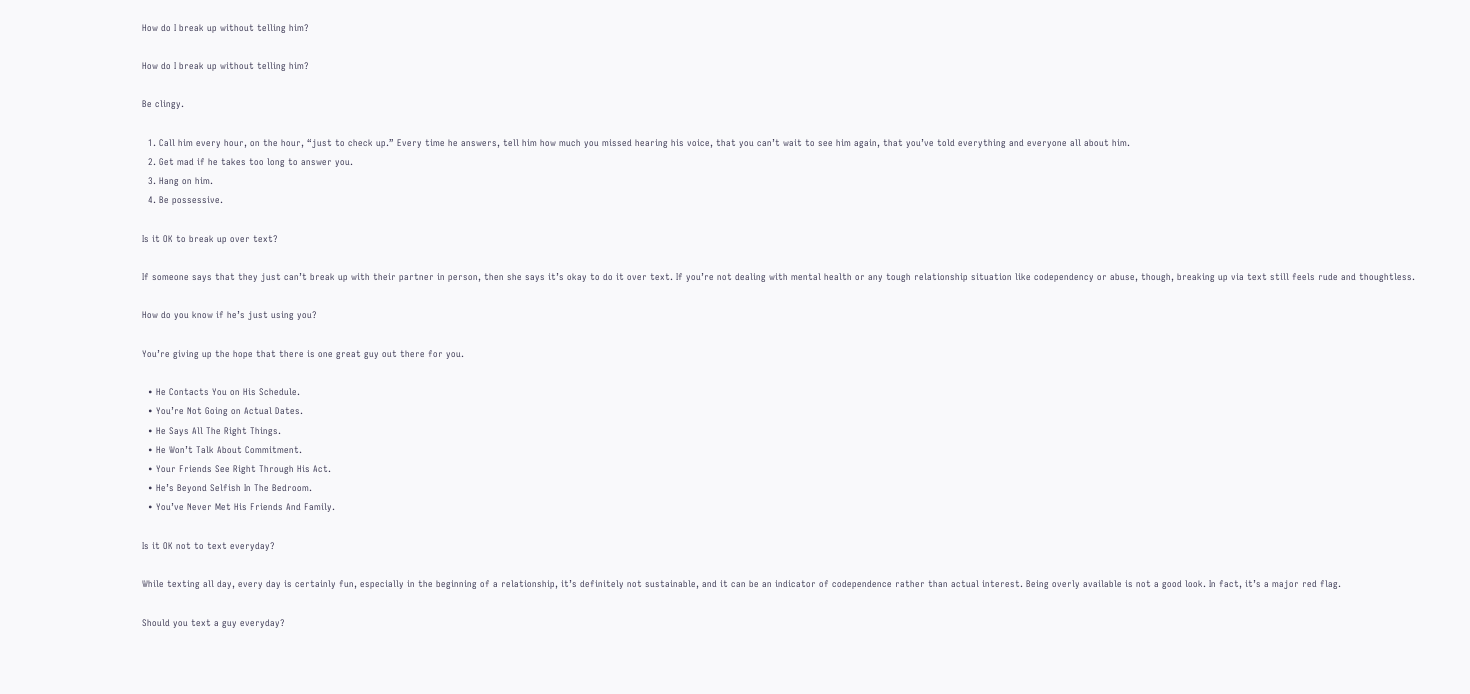How do I break up without telling him?

How do I break up without telling him?

Be clingy.

  1. Call him every hour, on the hour, “just to check up.” Every time he answers, tell him how much you missed hearing his voice, that you can’t wait to see him again, that you’ve told everything and everyone all about him.
  2. Get mad if he takes too long to answer you.
  3. Hang on him.
  4. Be possessive.

Is it OK to break up over text?

If someone says that they just can’t break up with their partner in person, then she says it’s okay to do it over text. If you’re not dealing with mental health or any tough relationship situation like codependency or abuse, though, breaking up via text still feels rude and thoughtless.

How do you know if he’s just using you?

You’re giving up the hope that there is one great guy out there for you.

  • He Contacts You on His Schedule.
  • You’re Not Going on Actual Dates.
  • He Says All The Right Things.
  • He Won’t Talk About Commitment.
  • Your Friends See Right Through His Act.
  • He’s Beyond Selfish In The Bedroom.
  • You’ve Never Met His Friends And Family.

Is it OK not to text everyday?

While texting all day, every day is certainly fun, especially in the beginning of a relationship, it’s definitely not sustainable, and it can be an indicator of codependence rather than actual interest. Being overly available is not a good look. In fact, it’s a major red flag.

Should you text a guy everyday?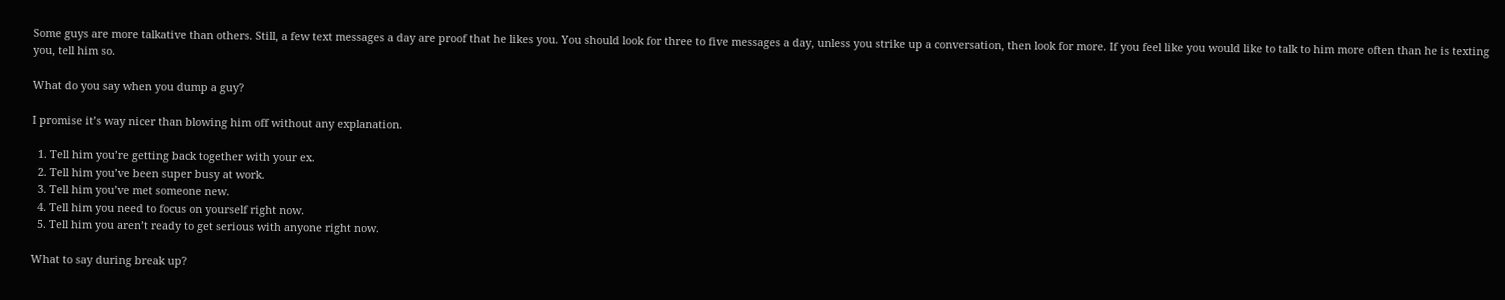Some guys are more talkative than others. Still, a few text messages a day are proof that he likes you. You should look for three to five messages a day, unless you strike up a conversation, then look for more. If you feel like you would like to talk to him more often than he is texting you, tell him so.

What do you say when you dump a guy?

I promise it’s way nicer than blowing him off without any explanation.

  1. Tell him you’re getting back together with your ex.
  2. Tell him you’ve been super busy at work.
  3. Tell him you’ve met someone new.
  4. Tell him you need to focus on yourself right now.
  5. Tell him you aren’t ready to get serious with anyone right now.

What to say during break up?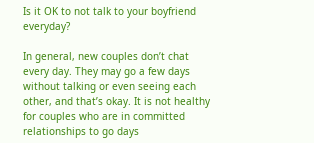Is it OK to not talk to your boyfriend everyday?

In general, new couples don’t chat every day. They may go a few days without talking or even seeing each other, and that’s okay. It is not healthy for couples who are in committed relationships to go days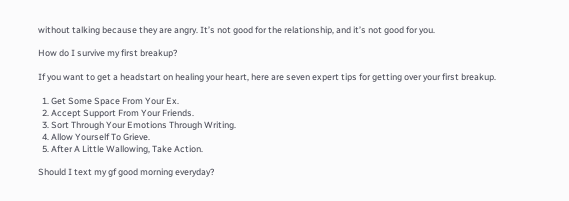without talking because they are angry. It’s not good for the relationship, and it’s not good for you.

How do I survive my first breakup?

If you want to get a headstart on healing your heart, here are seven expert tips for getting over your first breakup.

  1. Get Some Space From Your Ex.
  2. Accept Support From Your Friends.
  3. Sort Through Your Emotions Through Writing.
  4. Allow Yourself To Grieve.
  5. After A Little Wallowing, Take Action.

Should I text my gf good morning everyday?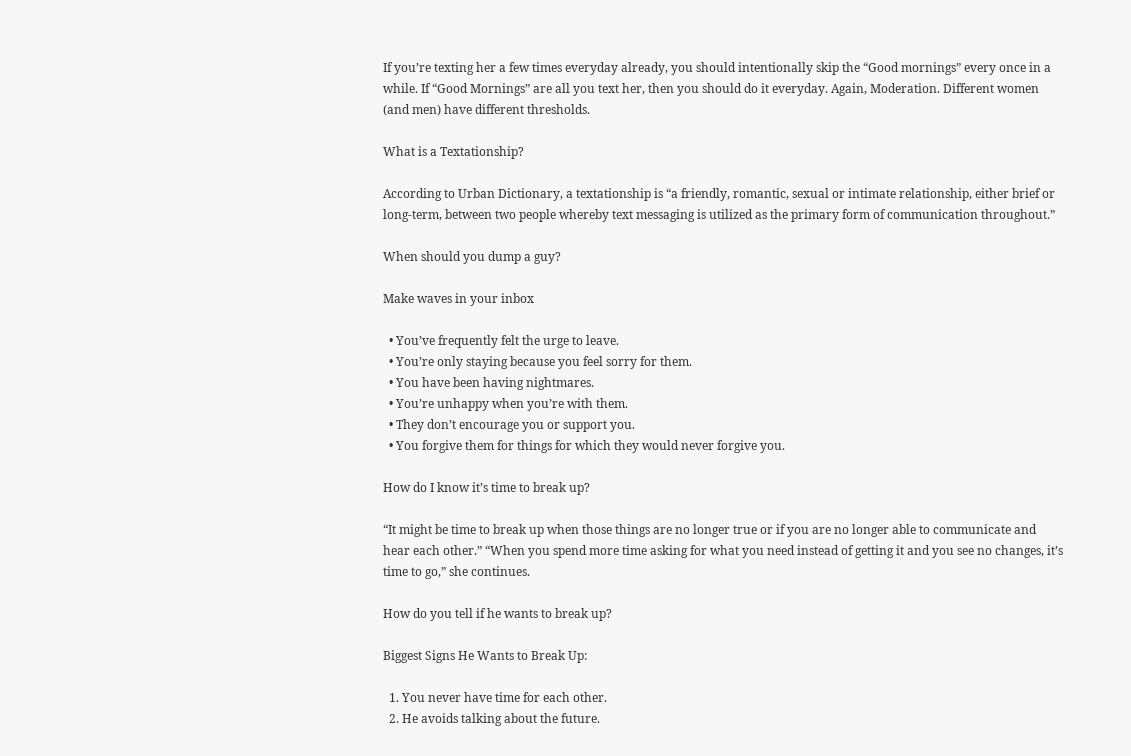If you’re texting her a few times everyday already, you should intentionally skip the “Good mornings” every once in a while. If “Good Mornings” are all you text her, then you should do it everyday. Again, Moderation. Different women (and men) have different thresholds.

What is a Textationship?

According to Urban Dictionary, a textationship is “a friendly, romantic, sexual or intimate relationship, either brief or long-term, between two people whereby text messaging is utilized as the primary form of communication throughout.”

When should you dump a guy?

Make waves in your inbox

  • You’ve frequently felt the urge to leave.
  • You’re only staying because you feel sorry for them.
  • You have been having nightmares.
  • You’re unhappy when you’re with them.
  • They don’t encourage you or support you.
  • You forgive them for things for which they would never forgive you.

How do I know it’s time to break up?

“It might be time to break up when those things are no longer true or if you are no longer able to communicate and hear each other.” “When you spend more time asking for what you need instead of getting it and you see no changes, it’s time to go,” she continues.

How do you tell if he wants to break up?

Biggest Signs He Wants to Break Up:

  1. You never have time for each other.
  2. He avoids talking about the future.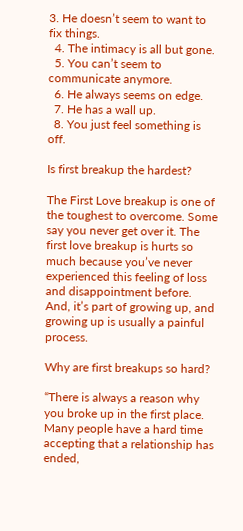3. He doesn’t seem to want to fix things.
  4. The intimacy is all but gone.
  5. You can’t seem to communicate anymore.
  6. He always seems on edge.
  7. He has a wall up.
  8. You just feel something is off.

Is first breakup the hardest?

The First Love breakup is one of the toughest to overcome. Some say you never get over it. The first love breakup is hurts so much because you’ve never experienced this feeling of loss and disappointment before. And, it’s part of growing up, and growing up is usually a painful process.

Why are first breakups so hard?

“There is always a reason why you broke up in the first place. Many people have a hard time accepting that a relationship has ended,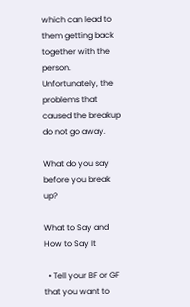which can lead to them getting back together with the person. Unfortunately, the problems that caused the breakup do not go away.

What do you say before you break up?

What to Say and How to Say It

  • Tell your BF or GF that you want to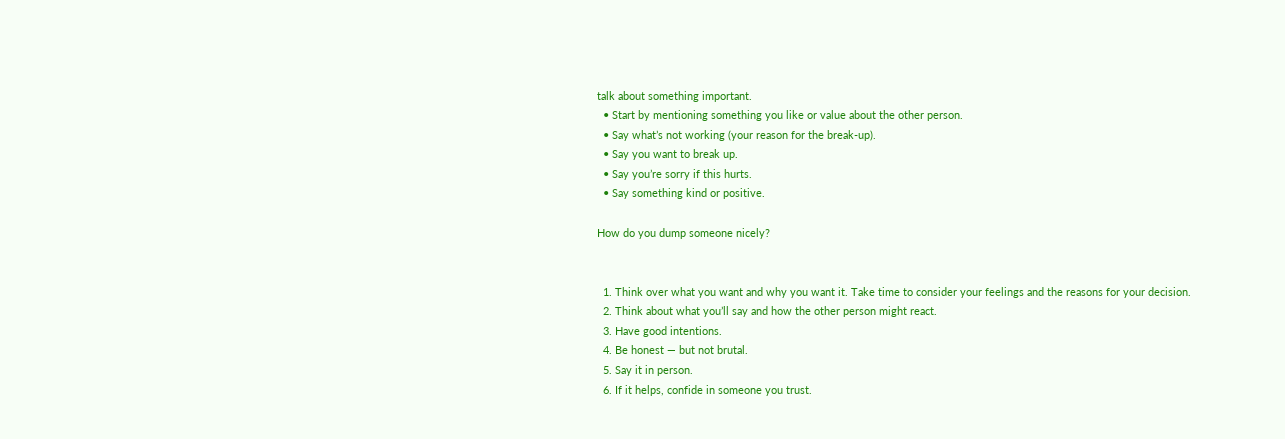talk about something important.
  • Start by mentioning something you like or value about the other person.
  • Say what’s not working (your reason for the break-up).
  • Say you want to break up.
  • Say you’re sorry if this hurts.
  • Say something kind or positive.

How do you dump someone nicely?


  1. Think over what you want and why you want it. Take time to consider your feelings and the reasons for your decision.
  2. Think about what you’ll say and how the other person might react.
  3. Have good intentions.
  4. Be honest — but not brutal.
  5. Say it in person.
  6. If it helps, confide in someone you trust.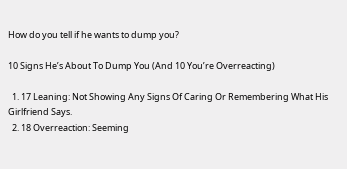How do you tell if he wants to dump you?

10 Signs He’s About To Dump You (And 10 You’re Overreacting)

  1. 17 Leaning: Not Showing Any Signs Of Caring Or Remembering What His Girlfriend Says.
  2. 18 Overreaction: Seeming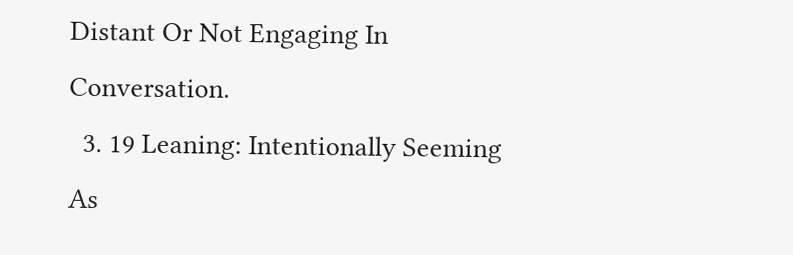Distant Or Not Engaging In Conversation.
  3. 19 Leaning: Intentionally Seeming As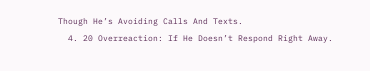Though He’s Avoiding Calls And Texts.
  4. 20 Overreaction: If He Doesn’t Respond Right Away.